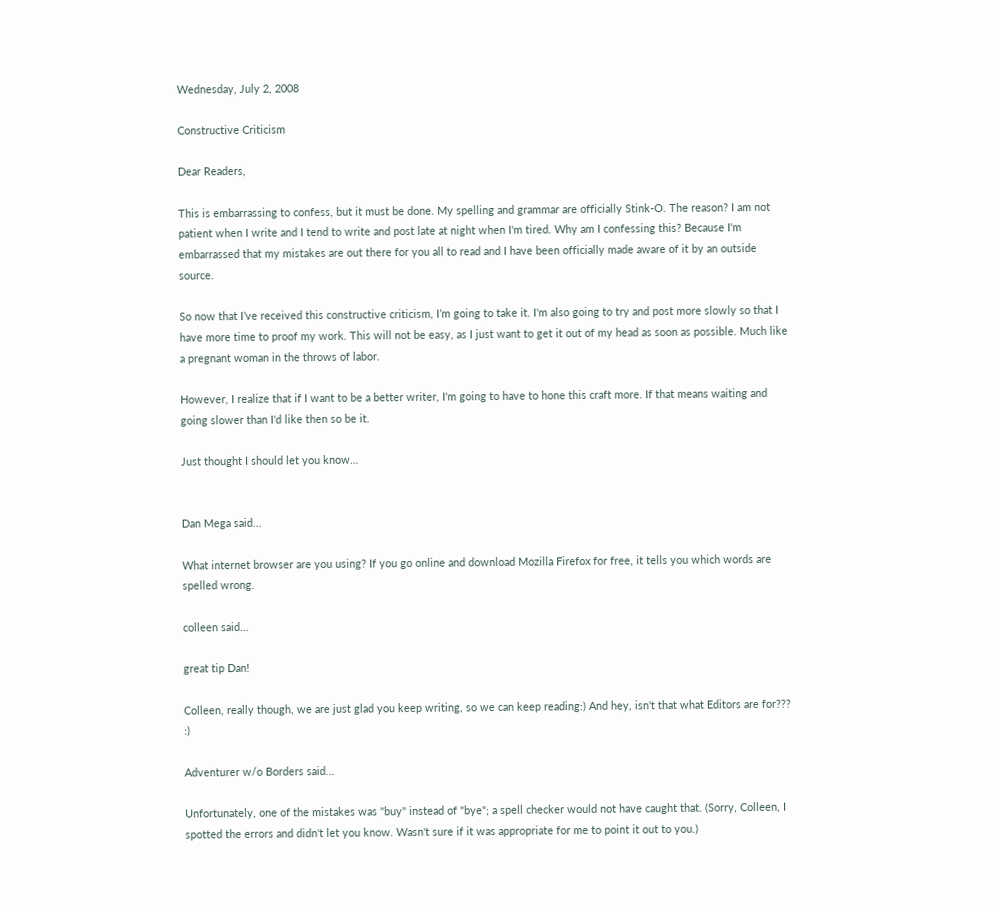Wednesday, July 2, 2008

Constructive Criticism

Dear Readers,

This is embarrassing to confess, but it must be done. My spelling and grammar are officially Stink-O. The reason? I am not patient when I write and I tend to write and post late at night when I'm tired. Why am I confessing this? Because I'm embarrassed that my mistakes are out there for you all to read and I have been officially made aware of it by an outside source.

So now that I’ve received this constructive criticism, I’m going to take it. I'm also going to try and post more slowly so that I have more time to proof my work. This will not be easy, as I just want to get it out of my head as soon as possible. Much like a pregnant woman in the throws of labor.

However, I realize that if I want to be a better writer, I'm going to have to hone this craft more. If that means waiting and going slower than I'd like then so be it.

Just thought I should let you know…


Dan Mega said...

What internet browser are you using? If you go online and download Mozilla Firefox for free, it tells you which words are spelled wrong.

colleen said...

great tip Dan!

Colleen, really though, we are just glad you keep writing, so we can keep reading:) And hey, isn't that what Editors are for??? :)

Adventurer w/o Borders said...

Unfortunately, one of the mistakes was "buy" instead of "bye"; a spell checker would not have caught that. (Sorry, Colleen, I spotted the errors and didn't let you know. Wasn't sure if it was appropriate for me to point it out to you.)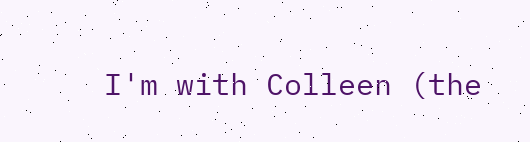I'm with Colleen (the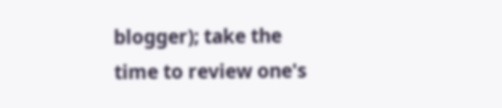blogger); take the time to review one's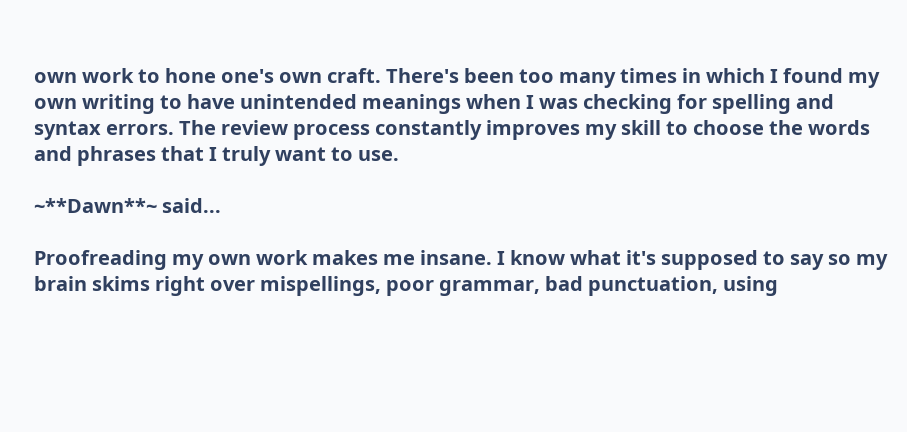own work to hone one's own craft. There's been too many times in which I found my own writing to have unintended meanings when I was checking for spelling and syntax errors. The review process constantly improves my skill to choose the words and phrases that I truly want to use.

~**Dawn**~ said...

Proofreading my own work makes me insane. I know what it's supposed to say so my brain skims right over mispellings, poor grammar, bad punctuation, using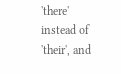'there' instead of 'their', and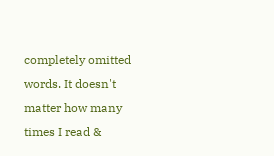completely omitted words. It doesn't matter how many times I read &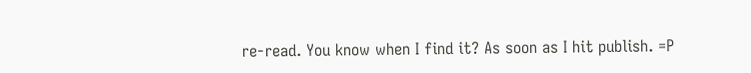re-read. You know when I find it? As soon as I hit publish. =P